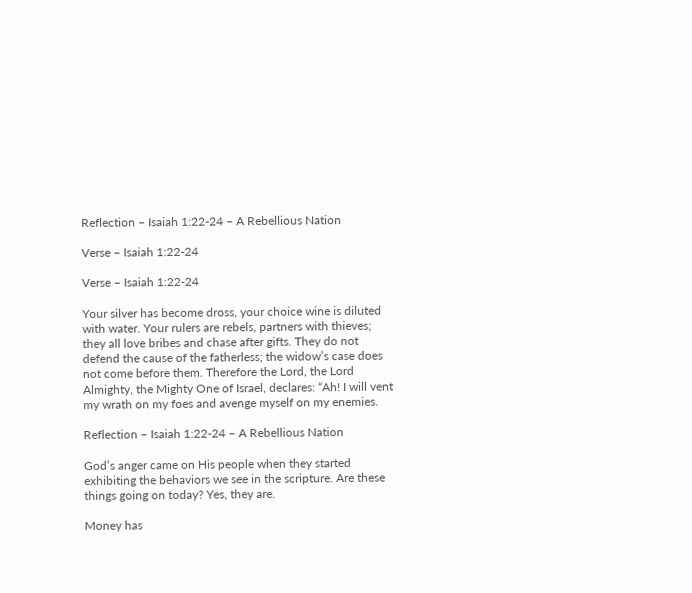Reflection – Isaiah 1:22-24 – A Rebellious Nation

Verse – Isaiah 1:22-24

Verse – Isaiah 1:22-24

Your silver has become dross, your choice wine is diluted with water. Your rulers are rebels, partners with thieves; they all love bribes and chase after gifts. They do not defend the cause of the fatherless; the widow’s case does not come before them. Therefore the Lord, the Lord Almighty, the Mighty One of Israel, declares: “Ah! I will vent my wrath on my foes and avenge myself on my enemies.

Reflection – Isaiah 1:22-24 – A Rebellious Nation

God’s anger came on His people when they started exhibiting the behaviors we see in the scripture. Are these things going on today? Yes, they are.

Money has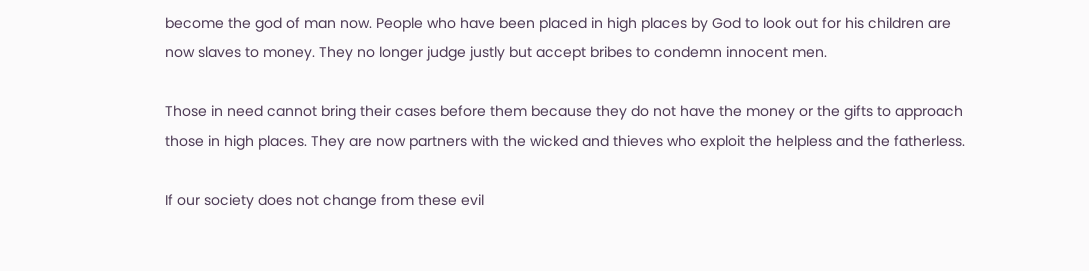become the god of man now. People who have been placed in high places by God to look out for his children are now slaves to money. They no longer judge justly but accept bribes to condemn innocent men.

Those in need cannot bring their cases before them because they do not have the money or the gifts to approach those in high places. They are now partners with the wicked and thieves who exploit the helpless and the fatherless.

If our society does not change from these evil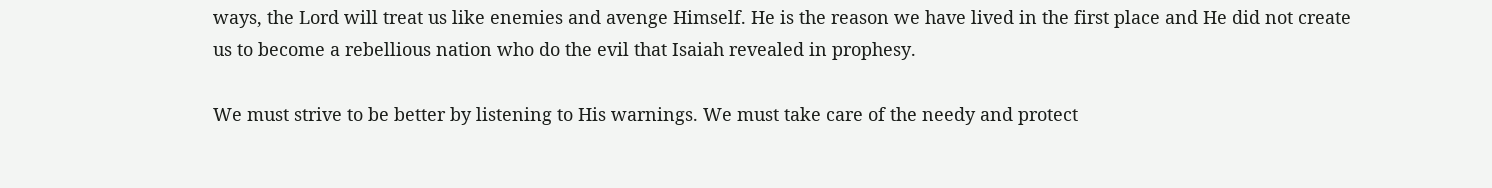ways, the Lord will treat us like enemies and avenge Himself. He is the reason we have lived in the first place and He did not create us to become a rebellious nation who do the evil that Isaiah revealed in prophesy.

We must strive to be better by listening to His warnings. We must take care of the needy and protect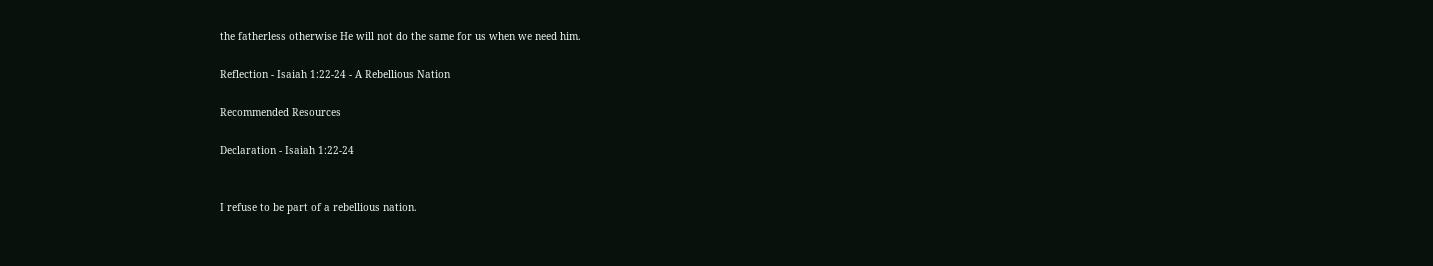the fatherless otherwise He will not do the same for us when we need him.

Reflection - Isaiah 1:22-24 - A Rebellious Nation

Recommended Resources

Declaration - Isaiah 1:22-24


I refuse to be part of a rebellious nation.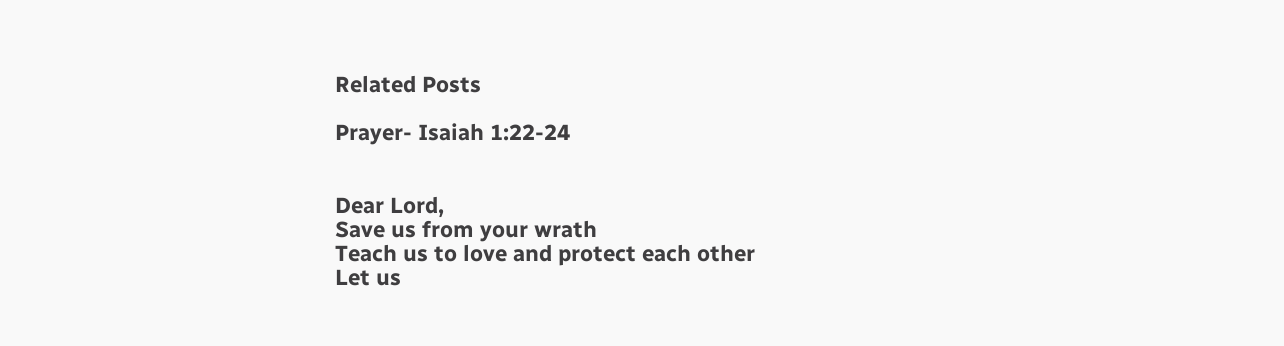Related Posts

Prayer- Isaiah 1:22-24


Dear Lord,
Save us from your wrath
Teach us to love and protect each other
Let us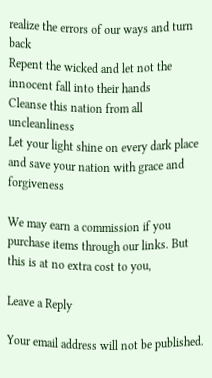realize the errors of our ways and turn back
Repent the wicked and let not the innocent fall into their hands
Cleanse this nation from all uncleanliness
Let your light shine on every dark place
and save your nation with grace and forgiveness

We may earn a commission if you purchase items through our links. But this is at no extra cost to you,

Leave a Reply

Your email address will not be published.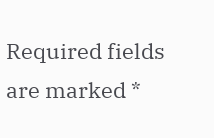Required fields are marked *